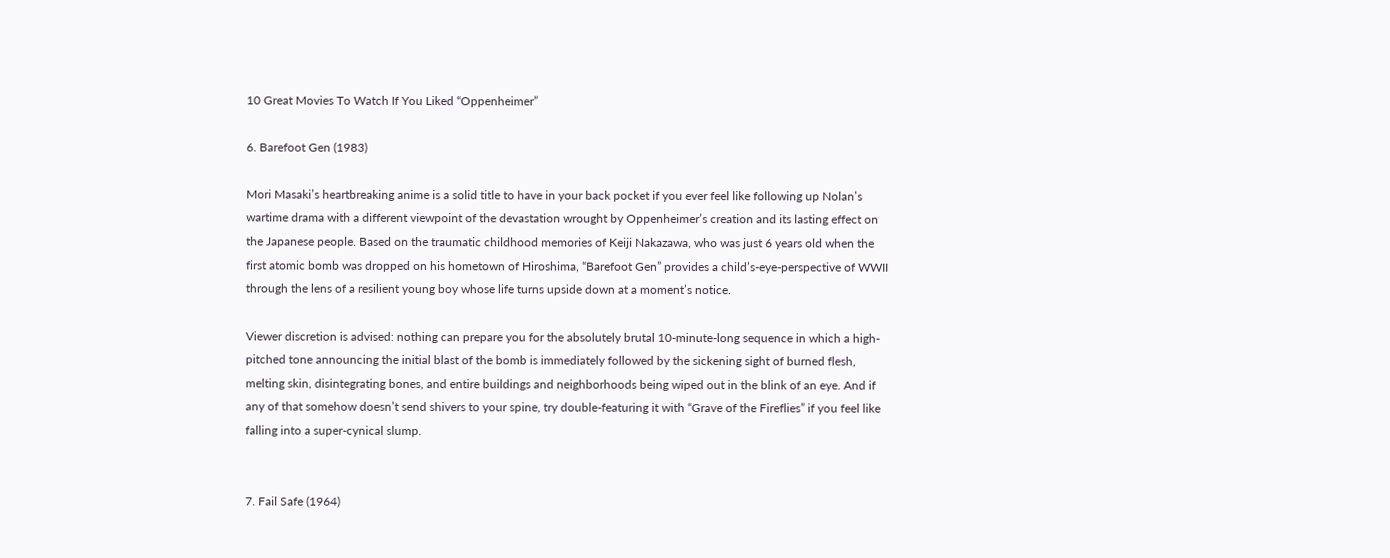10 Great Movies To Watch If You Liked “Oppenheimer”

6. Barefoot Gen (1983)

Mori Masaki’s heartbreaking anime is a solid title to have in your back pocket if you ever feel like following up Nolan’s wartime drama with a different viewpoint of the devastation wrought by Oppenheimer’s creation and its lasting effect on the Japanese people. Based on the traumatic childhood memories of Keiji Nakazawa, who was just 6 years old when the first atomic bomb was dropped on his hometown of Hiroshima, “Barefoot Gen” provides a child’s-eye-perspective of WWII through the lens of a resilient young boy whose life turns upside down at a moment’s notice.

Viewer discretion is advised: nothing can prepare you for the absolutely brutal 10-minute-long sequence in which a high-pitched tone announcing the initial blast of the bomb is immediately followed by the sickening sight of burned flesh, melting skin, disintegrating bones, and entire buildings and neighborhoods being wiped out in the blink of an eye. And if any of that somehow doesn’t send shivers to your spine, try double-featuring it with “Grave of the Fireflies” if you feel like falling into a super-cynical slump.


7. Fail Safe (1964)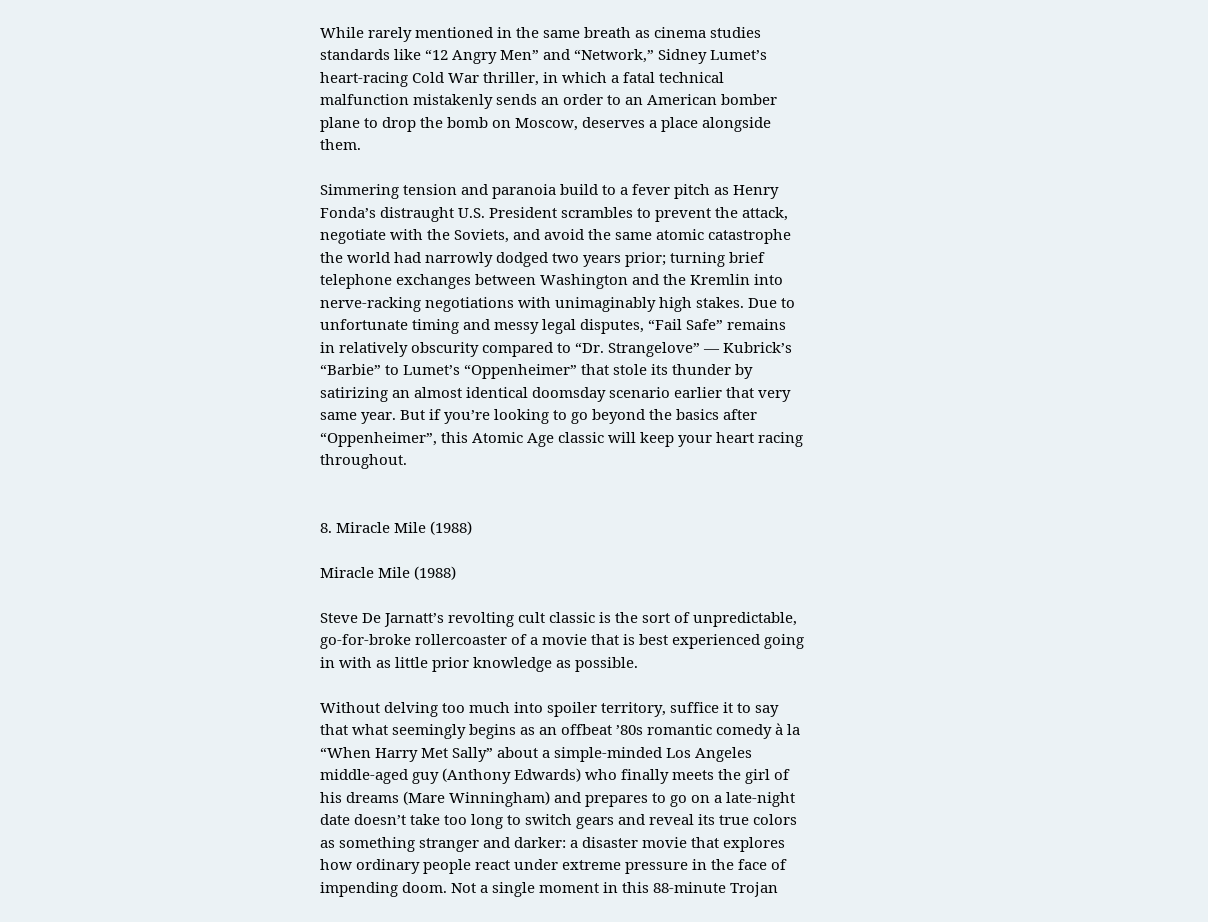While rarely mentioned in the same breath as cinema studies standards like “12 Angry Men” and “Network,” Sidney Lumet’s heart-racing Cold War thriller, in which a fatal technical malfunction mistakenly sends an order to an American bomber plane to drop the bomb on Moscow, deserves a place alongside them.

Simmering tension and paranoia build to a fever pitch as Henry Fonda’s distraught U.S. President scrambles to prevent the attack, negotiate with the Soviets, and avoid the same atomic catastrophe the world had narrowly dodged two years prior; turning brief telephone exchanges between Washington and the Kremlin into nerve-racking negotiations with unimaginably high stakes. Due to unfortunate timing and messy legal disputes, “Fail Safe” remains in relatively obscurity compared to “Dr. Strangelove” — Kubrick’s “Barbie” to Lumet’s “Oppenheimer” that stole its thunder by satirizing an almost identical doomsday scenario earlier that very same year. But if you’re looking to go beyond the basics after “Oppenheimer”, this Atomic Age classic will keep your heart racing throughout.


8. Miracle Mile (1988)

Miracle Mile (1988)

Steve De Jarnatt’s revolting cult classic is the sort of unpredictable, go-for-broke rollercoaster of a movie that is best experienced going in with as little prior knowledge as possible.

Without delving too much into spoiler territory, suffice it to say that what seemingly begins as an offbeat ’80s romantic comedy à la “When Harry Met Sally” about a simple-minded Los Angeles middle-aged guy (Anthony Edwards) who finally meets the girl of his dreams (Mare Winningham) and prepares to go on a late-night date doesn’t take too long to switch gears and reveal its true colors as something stranger and darker: a disaster movie that explores how ordinary people react under extreme pressure in the face of  impending doom. Not a single moment in this 88-minute Trojan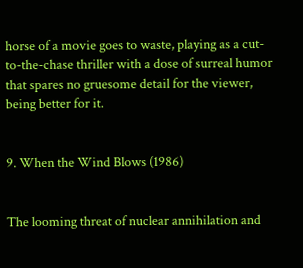horse of a movie goes to waste, playing as a cut-to-the-chase thriller with a dose of surreal humor that spares no gruesome detail for the viewer, being better for it.


9. When the Wind Blows (1986)


The looming threat of nuclear annihilation and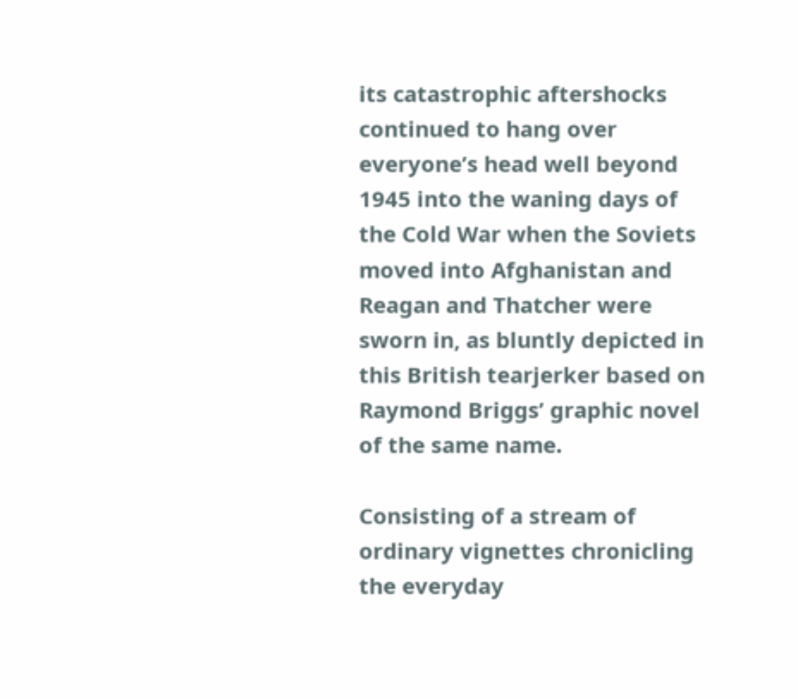its catastrophic aftershocks continued to hang over everyone’s head well beyond 1945 into the waning days of the Cold War when the Soviets moved into Afghanistan and Reagan and Thatcher were sworn in, as bluntly depicted in this British tearjerker based on Raymond Briggs’ graphic novel of the same name.

Consisting of a stream of ordinary vignettes chronicling the everyday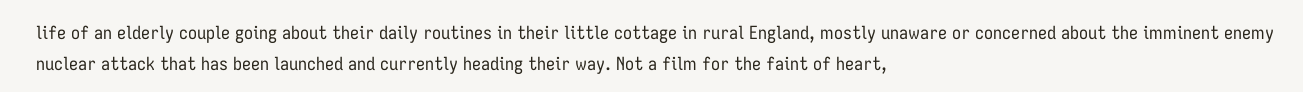life of an elderly couple going about their daily routines in their little cottage in rural England, mostly unaware or concerned about the imminent enemy nuclear attack that has been launched and currently heading their way. Not a film for the faint of heart,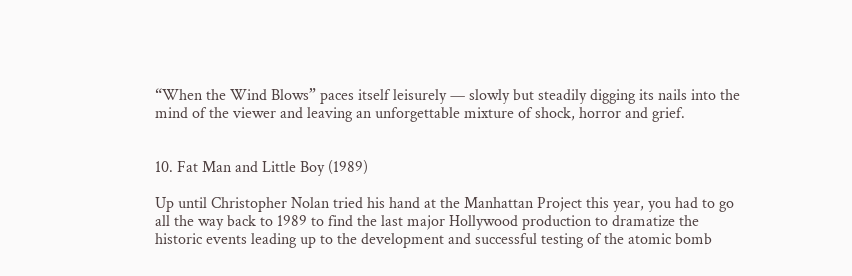“When the Wind Blows” paces itself leisurely — slowly but steadily digging its nails into the mind of the viewer and leaving an unforgettable mixture of shock, horror and grief.


10. Fat Man and Little Boy (1989)

Up until Christopher Nolan tried his hand at the Manhattan Project this year, you had to go all the way back to 1989 to find the last major Hollywood production to dramatize the historic events leading up to the development and successful testing of the atomic bomb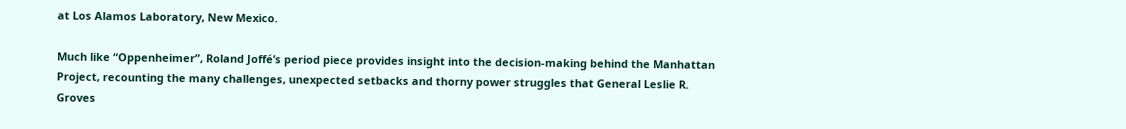at Los Alamos Laboratory, New Mexico.

Much like “Oppenheimer”, Roland Joffé’s period piece provides insight into the decision-making behind the Manhattan Project, recounting the many challenges, unexpected setbacks and thorny power struggles that General Leslie R. Groves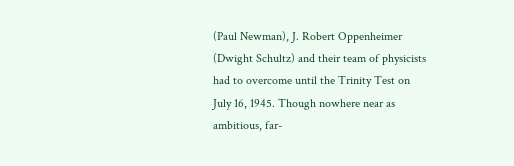(Paul Newman), J. Robert Oppenheimer (Dwight Schultz) and their team of physicists had to overcome until the Trinity Test on July 16, 1945. Though nowhere near as ambitious, far-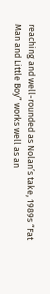reaching and well-rounded as Nolan’s take, 1989s “Fat Man and Little Boy” works well as an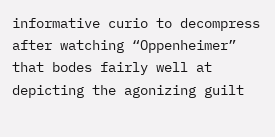informative curio to decompress after watching “Oppenheimer” that bodes fairly well at depicting the agonizing guilt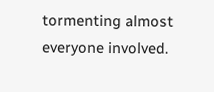tormenting almost everyone involved.